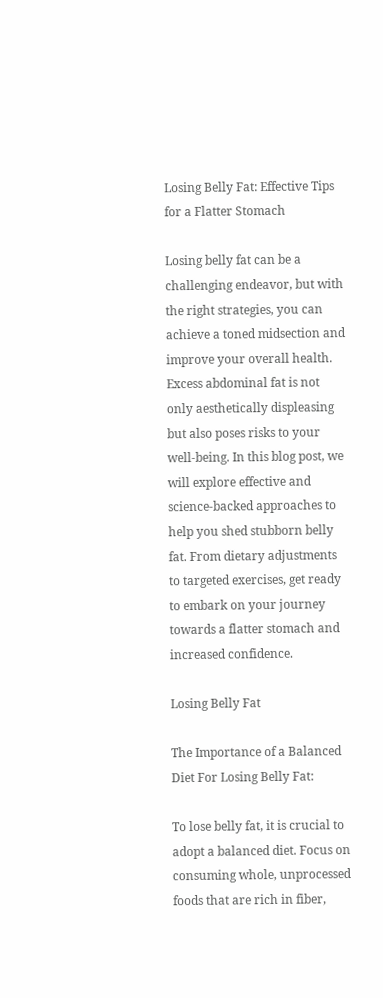Losing Belly Fat: Effective Tips for a Flatter Stomach

Losing belly fat can be a challenging endeavor, but with the right strategies, you can achieve a toned midsection and improve your overall health. Excess abdominal fat is not only aesthetically displeasing but also poses risks to your well-being. In this blog post, we will explore effective and science-backed approaches to help you shed stubborn belly fat. From dietary adjustments to targeted exercises, get ready to embark on your journey towards a flatter stomach and increased confidence.

Losing Belly Fat

The Importance of a Balanced Diet For Losing Belly Fat:

To lose belly fat, it is crucial to adopt a balanced diet. Focus on consuming whole, unprocessed foods that are rich in fiber,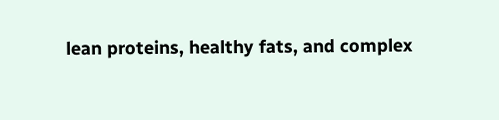lean proteins, healthy fats, and complex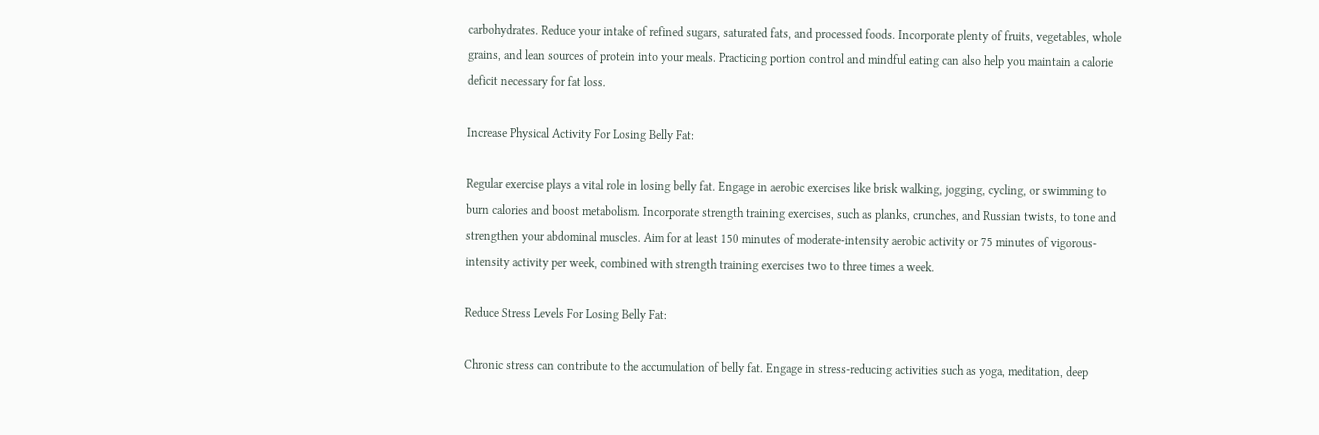carbohydrates. Reduce your intake of refined sugars, saturated fats, and processed foods. Incorporate plenty of fruits, vegetables, whole grains, and lean sources of protein into your meals. Practicing portion control and mindful eating can also help you maintain a calorie deficit necessary for fat loss.

Increase Physical Activity For Losing Belly Fat:

Regular exercise plays a vital role in losing belly fat. Engage in aerobic exercises like brisk walking, jogging, cycling, or swimming to burn calories and boost metabolism. Incorporate strength training exercises, such as planks, crunches, and Russian twists, to tone and strengthen your abdominal muscles. Aim for at least 150 minutes of moderate-intensity aerobic activity or 75 minutes of vigorous-intensity activity per week, combined with strength training exercises two to three times a week.

Reduce Stress Levels For Losing Belly Fat:

Chronic stress can contribute to the accumulation of belly fat. Engage in stress-reducing activities such as yoga, meditation, deep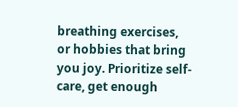breathing exercises, or hobbies that bring you joy. Prioritize self-care, get enough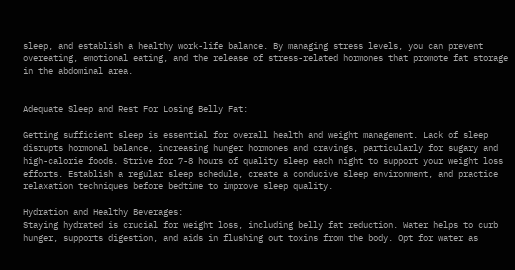sleep, and establish a healthy work-life balance. By managing stress levels, you can prevent overeating, emotional eating, and the release of stress-related hormones that promote fat storage in the abdominal area.


Adequate Sleep and Rest For Losing Belly Fat:

Getting sufficient sleep is essential for overall health and weight management. Lack of sleep disrupts hormonal balance, increasing hunger hormones and cravings, particularly for sugary and high-calorie foods. Strive for 7-8 hours of quality sleep each night to support your weight loss efforts. Establish a regular sleep schedule, create a conducive sleep environment, and practice relaxation techniques before bedtime to improve sleep quality.

Hydration and Healthy Beverages:
Staying hydrated is crucial for weight loss, including belly fat reduction. Water helps to curb hunger, supports digestion, and aids in flushing out toxins from the body. Opt for water as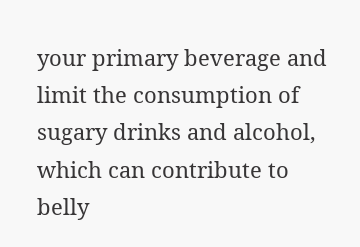your primary beverage and limit the consumption of sugary drinks and alcohol, which can contribute to belly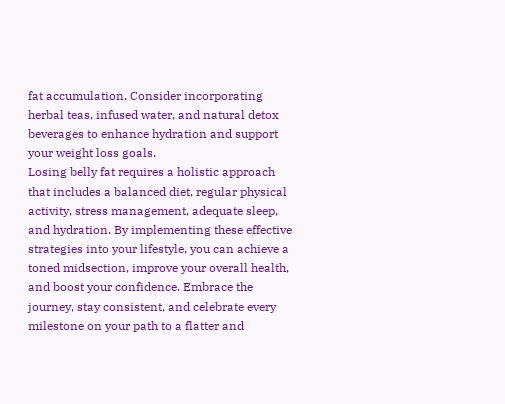fat accumulation. Consider incorporating herbal teas, infused water, and natural detox beverages to enhance hydration and support your weight loss goals.
Losing belly fat requires a holistic approach that includes a balanced diet, regular physical activity, stress management, adequate sleep, and hydration. By implementing these effective strategies into your lifestyle, you can achieve a toned midsection, improve your overall health, and boost your confidence. Embrace the journey, stay consistent, and celebrate every milestone on your path to a flatter and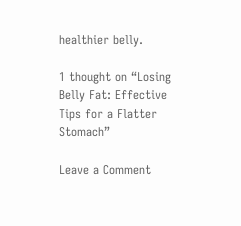healthier belly.

1 thought on “Losing Belly Fat: Effective Tips for a Flatter Stomach”

Leave a Comment